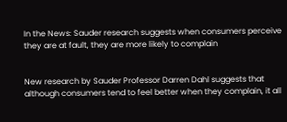In the News: Sauder research suggests when consumers perceive they are at fault, they are more likely to complain


New research by Sauder Professor Darren Dahl suggests that although consumers tend to feel better when they complain, it all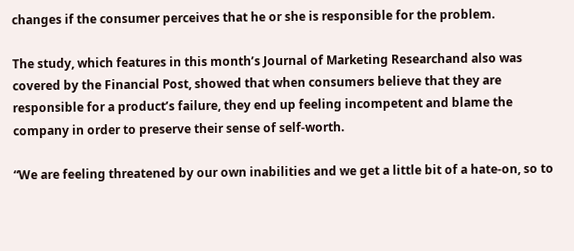changes if the consumer perceives that he or she is responsible for the problem.

The study, which features in this month’s Journal of Marketing Researchand also was covered by the Financial Post, showed that when consumers believe that they are responsible for a product’s failure, they end up feeling incompetent and blame the company in order to preserve their sense of self-worth.

“We are feeling threatened by our own inabilities and we get a little bit of a hate-on, so to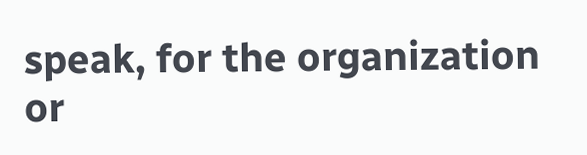speak, for the organization or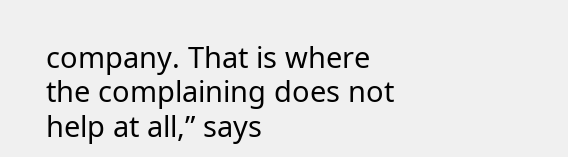company. That is where the complaining does not help at all,” says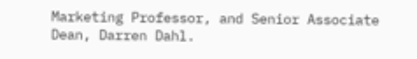Marketing Professor, and Senior Associate Dean, Darren Dahl.